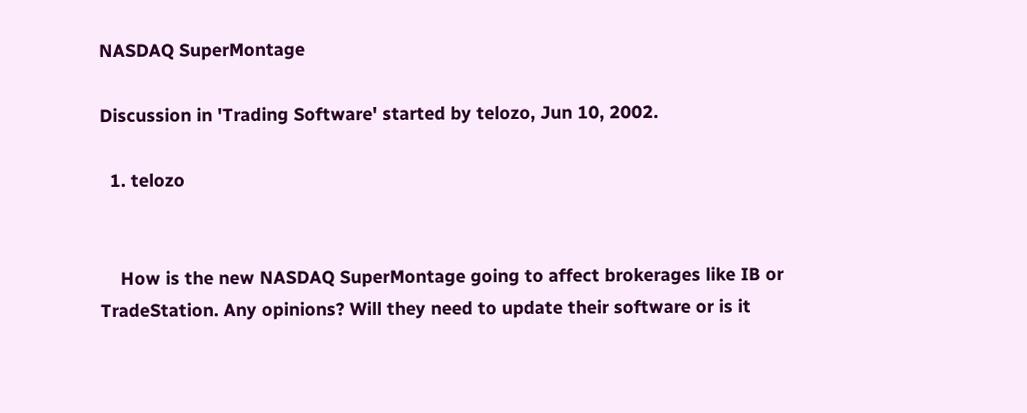NASDAQ SuperMontage

Discussion in 'Trading Software' started by telozo, Jun 10, 2002.

  1. telozo


    How is the new NASDAQ SuperMontage going to affect brokerages like IB or TradeStation. Any opinions? Will they need to update their software or is it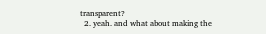transparent?
  2. yeah. and what about making the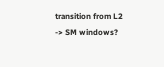transition from L2 -> SM windows?